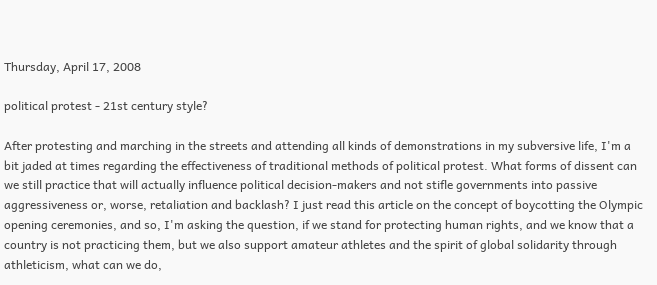Thursday, April 17, 2008

political protest - 21st century style?

After protesting and marching in the streets and attending all kinds of demonstrations in my subversive life, I'm a bit jaded at times regarding the effectiveness of traditional methods of political protest. What forms of dissent can we still practice that will actually influence political decision-makers and not stifle governments into passive aggressiveness or, worse, retaliation and backlash? I just read this article on the concept of boycotting the Olympic opening ceremonies, and so, I'm asking the question, if we stand for protecting human rights, and we know that a country is not practicing them, but we also support amateur athletes and the spirit of global solidarity through athleticism, what can we do,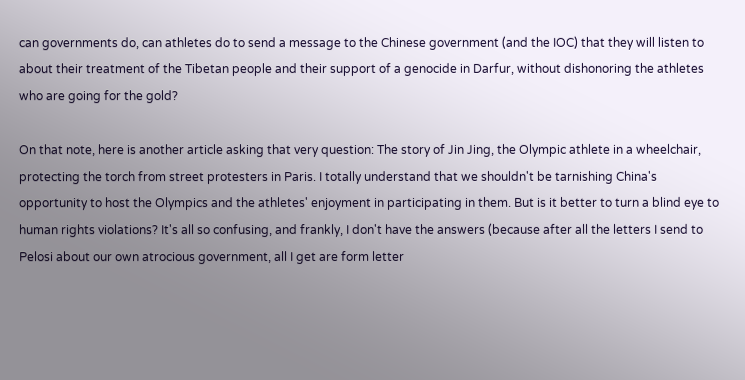can governments do, can athletes do to send a message to the Chinese government (and the IOC) that they will listen to about their treatment of the Tibetan people and their support of a genocide in Darfur, without dishonoring the athletes who are going for the gold?

On that note, here is another article asking that very question: The story of Jin Jing, the Olympic athlete in a wheelchair, protecting the torch from street protesters in Paris. I totally understand that we shouldn't be tarnishing China's opportunity to host the Olympics and the athletes' enjoyment in participating in them. But is it better to turn a blind eye to human rights violations? It's all so confusing, and frankly, I don't have the answers (because after all the letters I send to Pelosi about our own atrocious government, all I get are form letter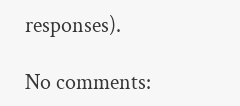responses).

No comments: